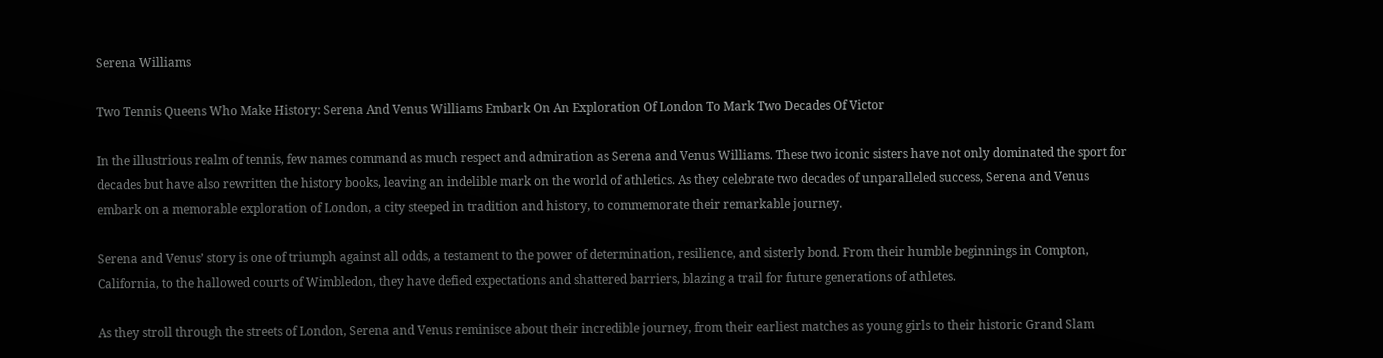Serena Williams

Two Tennis Queens Who Make History: Serena And Venus Williams Embark On An Exploration Of London To Mark Two Decades Of Victor

In the illustrious realm of tennis, few names command as much respect and admiration as Serena and Venus Williams. These two iconic sisters have not only dominated the sport for decades but have also rewritten the history books, leaving an indelible mark on the world of athletics. As they celebrate two decades of unparalleled success, Serena and Venus embark on a memorable exploration of London, a city steeped in tradition and history, to commemorate their remarkable journey.

Serena and Venus’ story is one of triumph against all odds, a testament to the power of determination, resilience, and sisterly bond. From their humble beginnings in Compton, California, to the hallowed courts of Wimbledon, they have defied expectations and shattered barriers, blazing a trail for future generations of athletes.

As they stroll through the streets of London, Serena and Venus reminisce about their incredible journey, from their earliest matches as young girls to their historic Grand Slam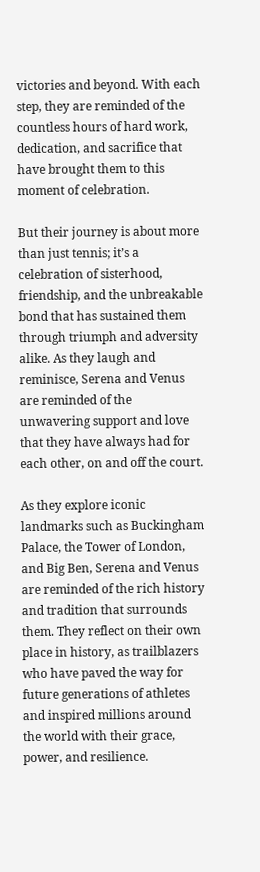victories and beyond. With each step, they are reminded of the countless hours of hard work, dedication, and sacrifice that have brought them to this moment of celebration.

But their journey is about more than just tennis; it’s a celebration of sisterhood, friendship, and the unbreakable bond that has sustained them through triumph and adversity alike. As they laugh and reminisce, Serena and Venus are reminded of the unwavering support and love that they have always had for each other, on and off the court.

As they explore iconic landmarks such as Buckingham Palace, the Tower of London, and Big Ben, Serena and Venus are reminded of the rich history and tradition that surrounds them. They reflect on their own place in history, as trailblazers who have paved the way for future generations of athletes and inspired millions around the world with their grace, power, and resilience.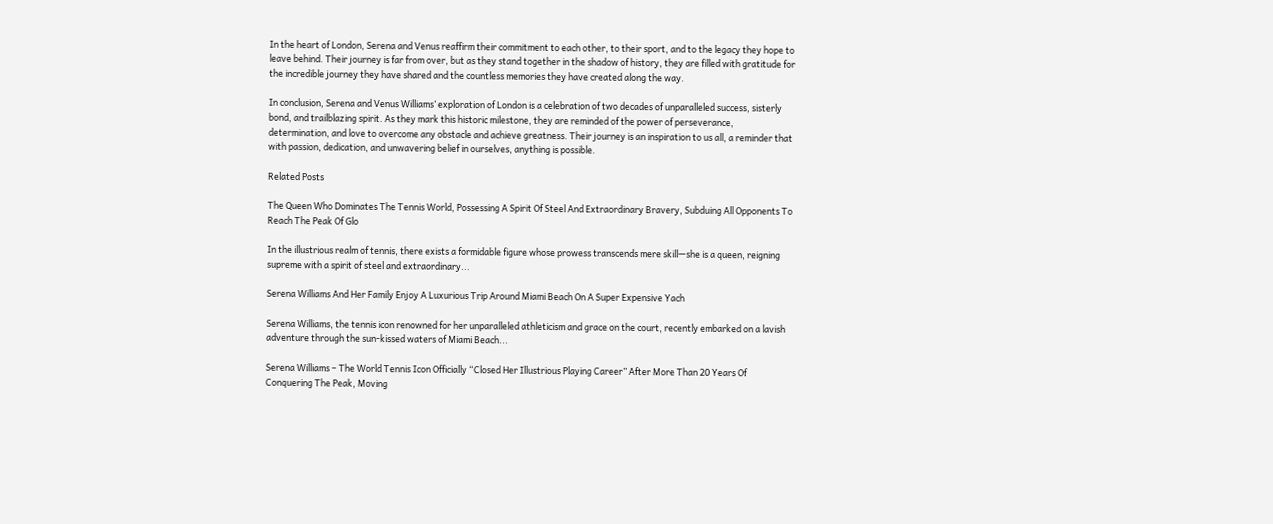In the heart of London, Serena and Venus reaffirm their commitment to each other, to their sport, and to the legacy they hope to leave behind. Their journey is far from over, but as they stand together in the shadow of history, they are filled with gratitude for the incredible journey they have shared and the countless memories they have created along the way.

In conclusion, Serena and Venus Williams’ exploration of London is a celebration of two decades of unparalleled success, sisterly bond, and trailblazing spirit. As they mark this historic milestone, they are reminded of the power of perseverance, determination, and love to overcome any obstacle and achieve greatness. Their journey is an inspiration to us all, a reminder that with passion, dedication, and unwavering belief in ourselves, anything is possible.

Related Posts

The Queen Who Dominates The Tennis World, Possessing A Spirit Of Steel And Extraordinary Bravery, Subduing All Opponents To Reach The Peak Of Glo

In the illustrious realm of tennis, there exists a formidable figure whose prowess transcends mere skill—she is a queen, reigning supreme with a spirit of steel and extraordinary...

Serena Williams And Her Family Enjoy A Luxurious Trip Around Miami Beach On A Super Expensive Yach

Serena Williams, the tennis icon renowned for her unparalleled athleticism and grace on the court, recently embarked on a lavish adventure through the sun-kissed waters of Miami Beach...

Serena Williams – The World Tennis Icon Officially “Closed Her Illustrious Playing Career” After More Than 20 Years Of Conquering The Peak, Moving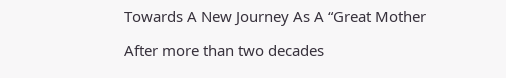Towards A New Journey As A “Great Mother

After more than two decades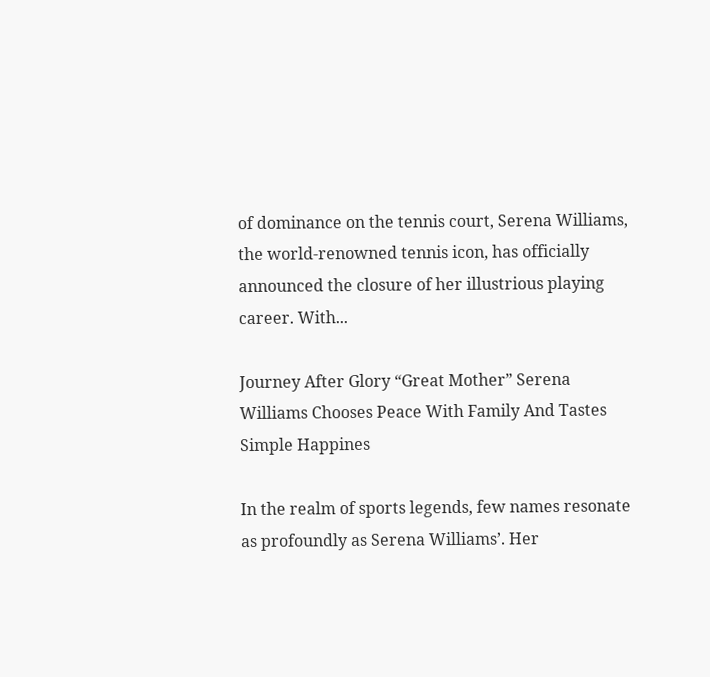of dominance on the tennis court, Serena Williams, the world-renowned tennis icon, has officially announced the closure of her illustrious playing career. With...

Journey After Glory “Great Mother” Serena Williams Chooses Peace With Family And Tastes Simple Happines

In the realm of sports legends, few names resonate as profoundly as Serena Williams’. Her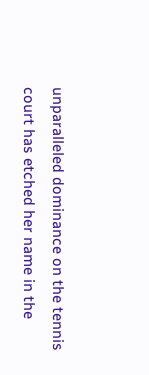unparalleled dominance on the tennis court has etched her name in the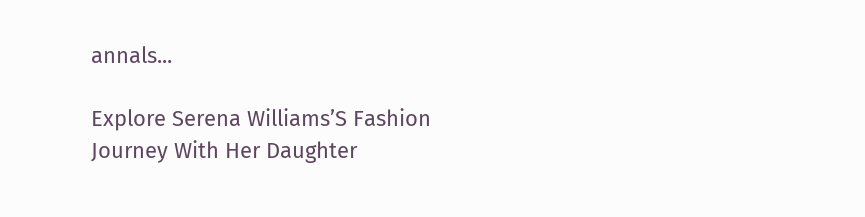annals...

Explore Serena Williams’S Fashion Journey With Her Daughter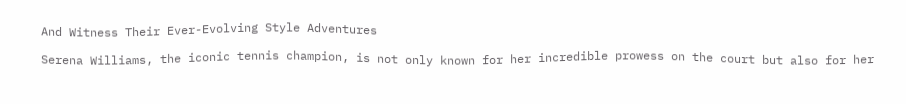And Witness Their Ever-Evolving Style Adventures

Serena Williams, the iconic tennis champion, is not only known for her incredible prowess on the court but also for her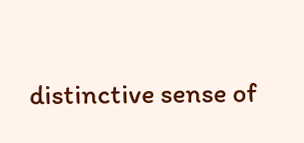distinctive sense of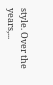style. Over the years,...